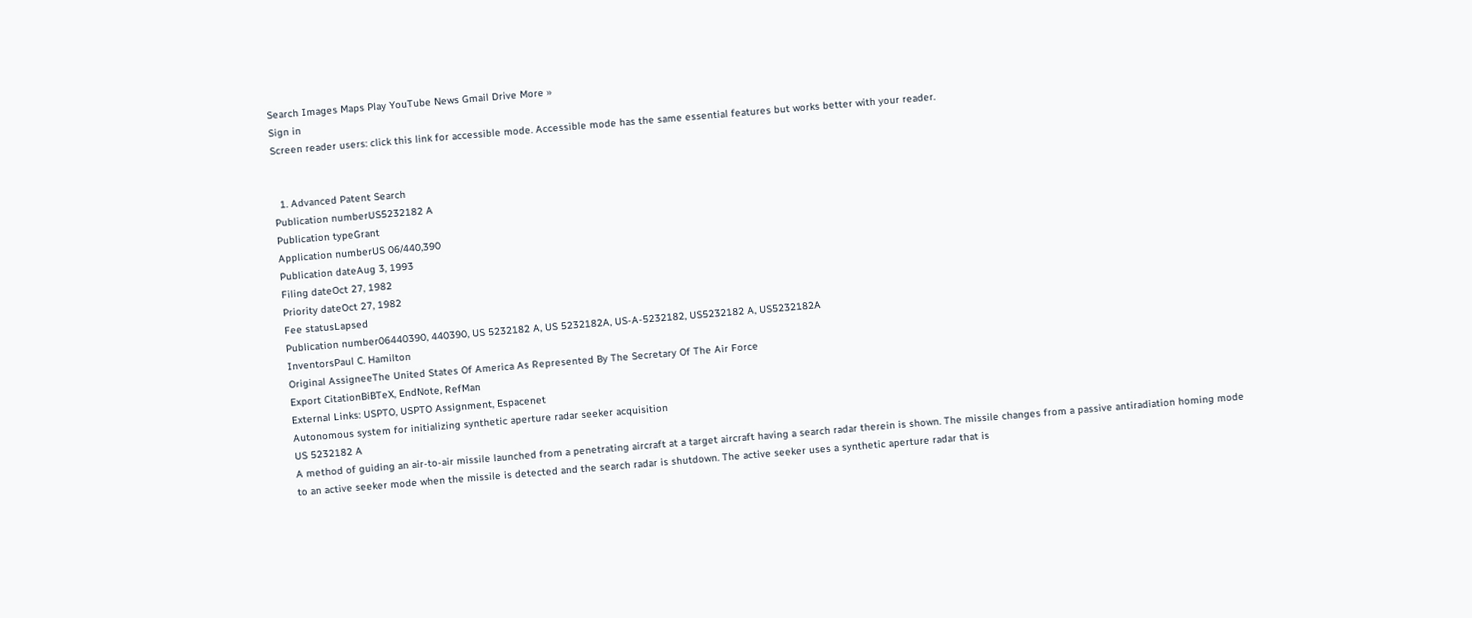Search Images Maps Play YouTube News Gmail Drive More »
Sign in
Screen reader users: click this link for accessible mode. Accessible mode has the same essential features but works better with your reader.


  1. Advanced Patent Search
Publication numberUS5232182 A
Publication typeGrant
Application numberUS 06/440,390
Publication dateAug 3, 1993
Filing dateOct 27, 1982
Priority dateOct 27, 1982
Fee statusLapsed
Publication number06440390, 440390, US 5232182 A, US 5232182A, US-A-5232182, US5232182 A, US5232182A
InventorsPaul C. Hamilton
Original AssigneeThe United States Of America As Represented By The Secretary Of The Air Force
Export CitationBiBTeX, EndNote, RefMan
External Links: USPTO, USPTO Assignment, Espacenet
Autonomous system for initializing synthetic aperture radar seeker acquisition
US 5232182 A
A method of guiding an air-to-air missile launched from a penetrating aircraft at a target aircraft having a search radar therein is shown. The missile changes from a passive antiradiation homing mode to an active seeker mode when the missile is detected and the search radar is shutdown. The active seeker uses a synthetic aperture radar that is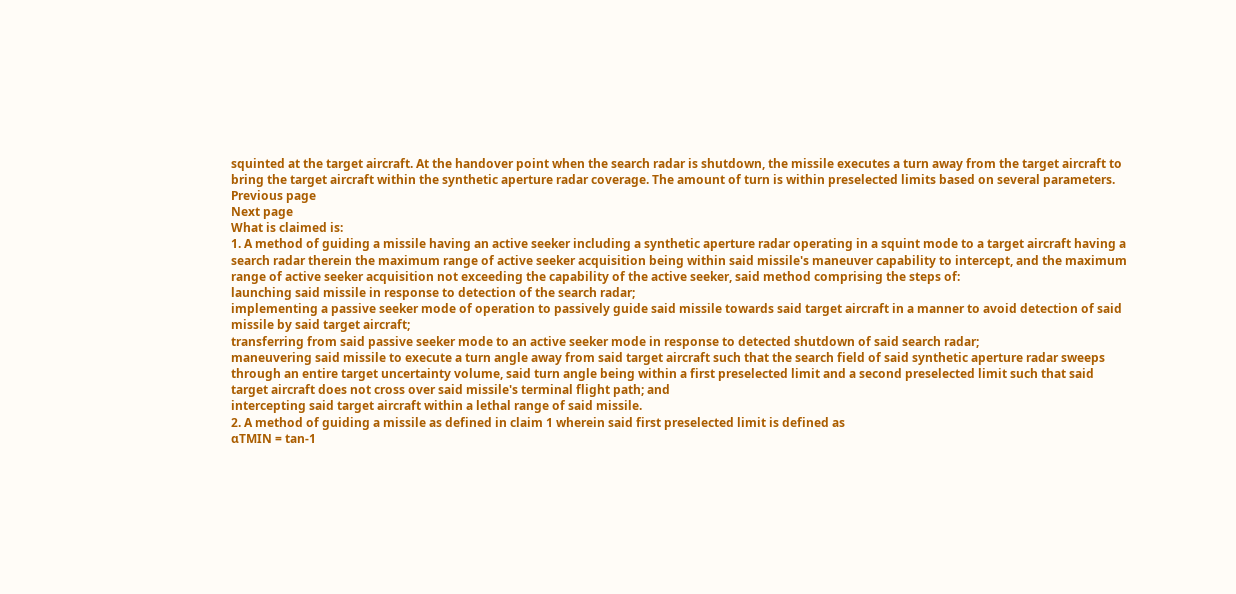squinted at the target aircraft. At the handover point when the search radar is shutdown, the missile executes a turn away from the target aircraft to bring the target aircraft within the synthetic aperture radar coverage. The amount of turn is within preselected limits based on several parameters.
Previous page
Next page
What is claimed is:
1. A method of guiding a missile having an active seeker including a synthetic aperture radar operating in a squint mode to a target aircraft having a search radar therein the maximum range of active seeker acquisition being within said missile's maneuver capability to intercept, and the maximum range of active seeker acquisition not exceeding the capability of the active seeker, said method comprising the steps of:
launching said missile in response to detection of the search radar;
implementing a passive seeker mode of operation to passively guide said missile towards said target aircraft in a manner to avoid detection of said missile by said target aircraft;
transferring from said passive seeker mode to an active seeker mode in response to detected shutdown of said search radar;
maneuvering said missile to execute a turn angle away from said target aircraft such that the search field of said synthetic aperture radar sweeps through an entire target uncertainty volume, said turn angle being within a first preselected limit and a second preselected limit such that said target aircraft does not cross over said missile's terminal flight path; and
intercepting said target aircraft within a lethal range of said missile.
2. A method of guiding a missile as defined in claim 1 wherein said first preselected limit is defined as
αTMIN = tan-1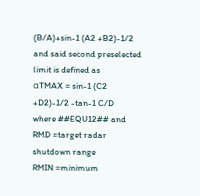(B/A)+sin-1 (A2 +B2)-1/2
and said second preselected limit is defined as
αTMAX = sin-1 (C2 +D2)-1/2 -tan-1 C/D
where ##EQU12## and RMD =target radar shutdown range
RMIN =minimum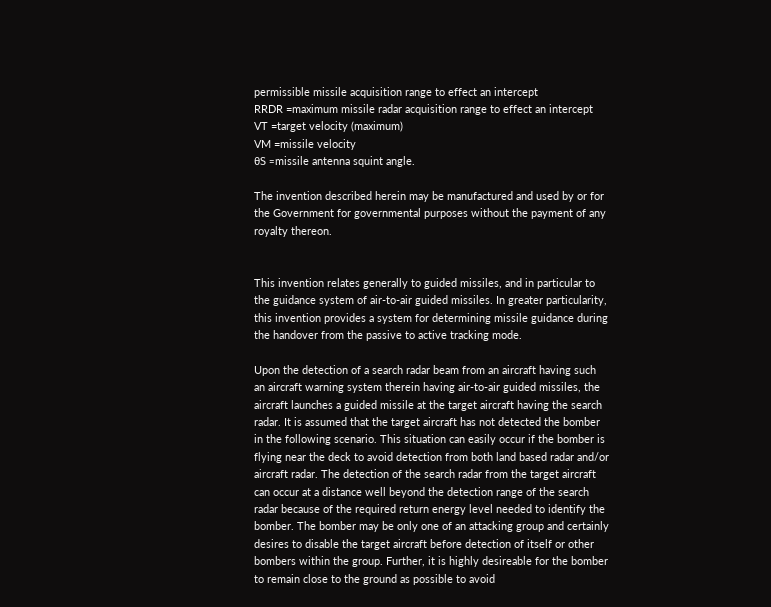permissible missile acquisition range to effect an intercept
RRDR =maximum missile radar acquisition range to effect an intercept
VT =target velocity (maximum)
VM =missile velocity
θS =missile antenna squint angle.

The invention described herein may be manufactured and used by or for the Government for governmental purposes without the payment of any royalty thereon.


This invention relates generally to guided missiles, and in particular to the guidance system of air-to-air guided missiles. In greater particularity, this invention provides a system for determining missile guidance during the handover from the passive to active tracking mode.

Upon the detection of a search radar beam from an aircraft having such an aircraft warning system therein having air-to-air guided missiles, the aircraft launches a guided missile at the target aircraft having the search radar. It is assumed that the target aircraft has not detected the bomber in the following scenario. This situation can easily occur if the bomber is flying near the deck to avoid detection from both land based radar and/or aircraft radar. The detection of the search radar from the target aircraft can occur at a distance well beyond the detection range of the search radar because of the required return energy level needed to identify the bomber. The bomber may be only one of an attacking group and certainly desires to disable the target aircraft before detection of itself or other bombers within the group. Further, it is highly desireable for the bomber to remain close to the ground as possible to avoid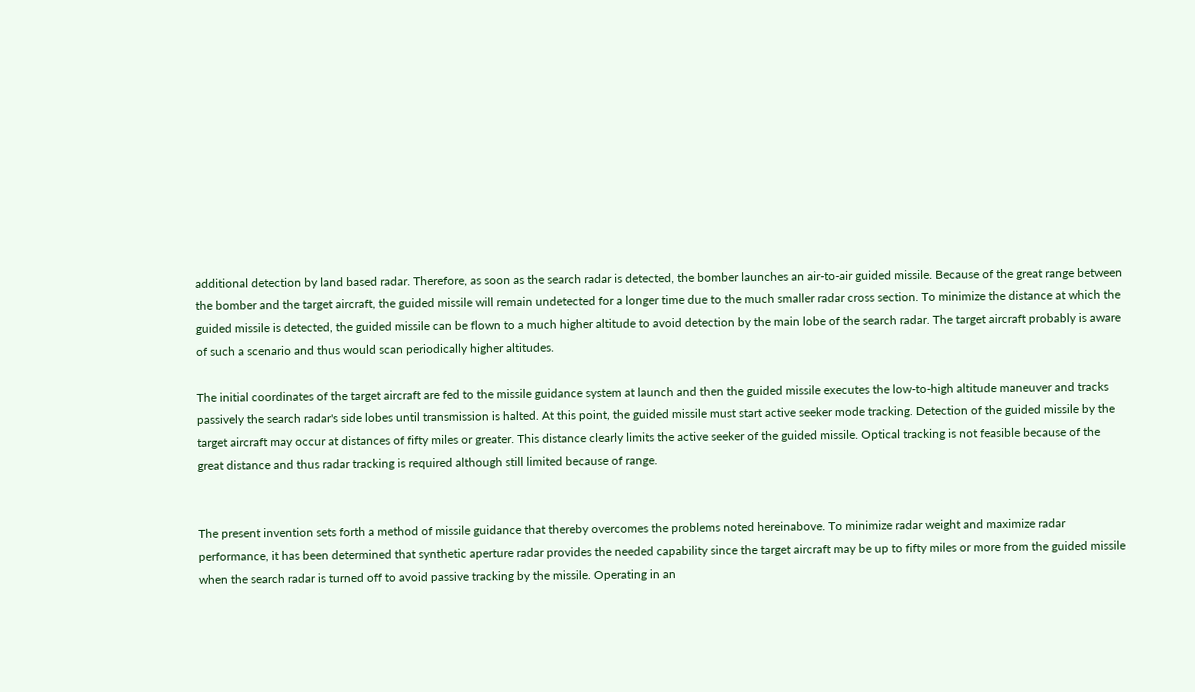additional detection by land based radar. Therefore, as soon as the search radar is detected, the bomber launches an air-to-air guided missile. Because of the great range between the bomber and the target aircraft, the guided missile will remain undetected for a longer time due to the much smaller radar cross section. To minimize the distance at which the guided missile is detected, the guided missile can be flown to a much higher altitude to avoid detection by the main lobe of the search radar. The target aircraft probably is aware of such a scenario and thus would scan periodically higher altitudes.

The initial coordinates of the target aircraft are fed to the missile guidance system at launch and then the guided missile executes the low-to-high altitude maneuver and tracks passively the search radar's side lobes until transmission is halted. At this point, the guided missile must start active seeker mode tracking. Detection of the guided missile by the target aircraft may occur at distances of fifty miles or greater. This distance clearly limits the active seeker of the guided missile. Optical tracking is not feasible because of the great distance and thus radar tracking is required although still limited because of range.


The present invention sets forth a method of missile guidance that thereby overcomes the problems noted hereinabove. To minimize radar weight and maximize radar performance, it has been determined that synthetic aperture radar provides the needed capability since the target aircraft may be up to fifty miles or more from the guided missile when the search radar is turned off to avoid passive tracking by the missile. Operating in an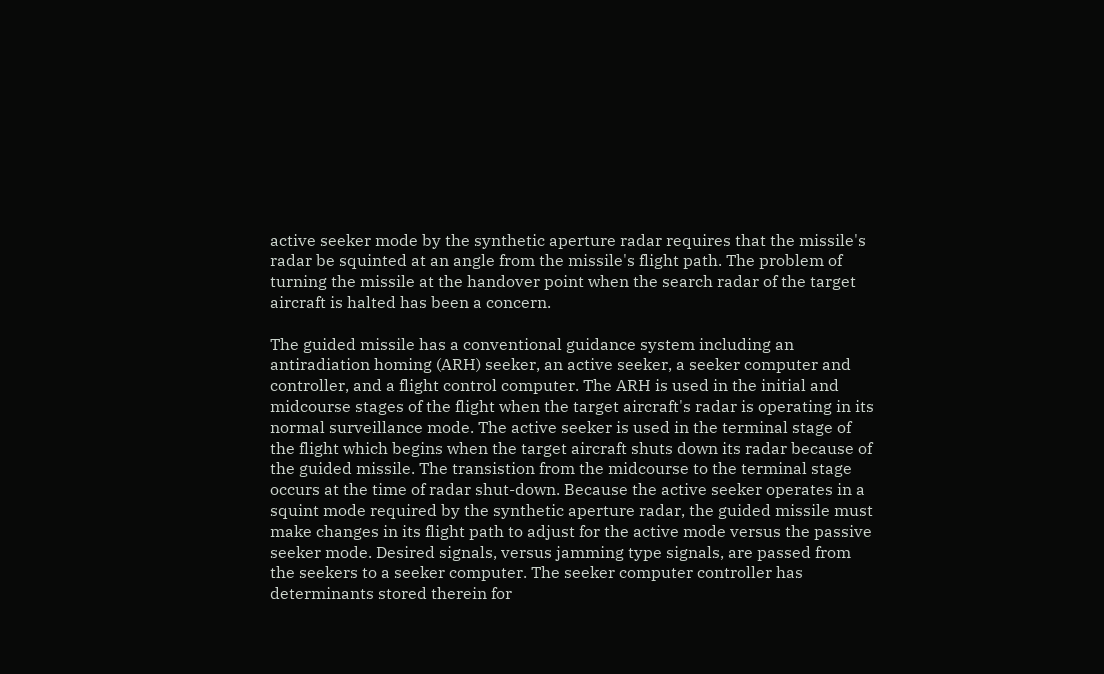active seeker mode by the synthetic aperture radar requires that the missile's radar be squinted at an angle from the missile's flight path. The problem of turning the missile at the handover point when the search radar of the target aircraft is halted has been a concern.

The guided missile has a conventional guidance system including an antiradiation homing (ARH) seeker, an active seeker, a seeker computer and controller, and a flight control computer. The ARH is used in the initial and midcourse stages of the flight when the target aircraft's radar is operating in its normal surveillance mode. The active seeker is used in the terminal stage of the flight which begins when the target aircraft shuts down its radar because of the guided missile. The transistion from the midcourse to the terminal stage occurs at the time of radar shut-down. Because the active seeker operates in a squint mode required by the synthetic aperture radar, the guided missile must make changes in its flight path to adjust for the active mode versus the passive seeker mode. Desired signals, versus jamming type signals, are passed from the seekers to a seeker computer. The seeker computer controller has determinants stored therein for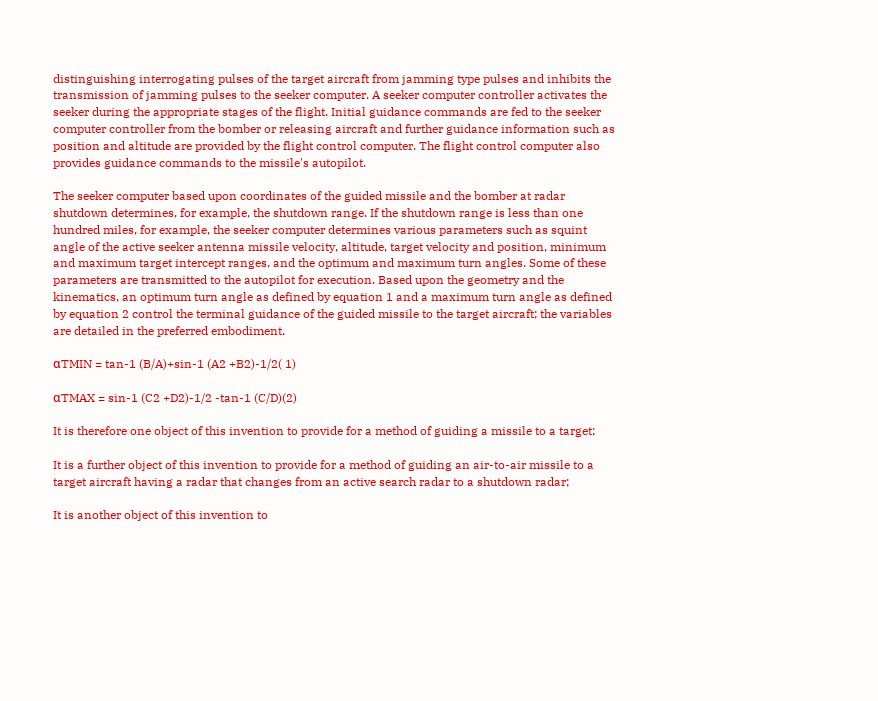distinguishing interrogating pulses of the target aircraft from jamming type pulses and inhibits the transmission of jamming pulses to the seeker computer. A seeker computer controller activates the seeker during the appropriate stages of the flight. Initial guidance commands are fed to the seeker computer controller from the bomber or releasing aircraft and further guidance information such as position and altitude are provided by the flight control computer. The flight control computer also provides guidance commands to the missile's autopilot.

The seeker computer based upon coordinates of the guided missile and the bomber at radar shutdown determines, for example, the shutdown range. If the shutdown range is less than one hundred miles, for example, the seeker computer determines various parameters such as squint angle of the active seeker antenna missile velocity, altitude, target velocity and position, minimum and maximum target intercept ranges, and the optimum and maximum turn angles. Some of these parameters are transmitted to the autopilot for execution. Based upon the geometry and the kinematics, an optimum turn angle as defined by equation 1 and a maximum turn angle as defined by equation 2 control the terminal guidance of the guided missile to the target aircraft; the variables are detailed in the preferred embodiment.

αTMIN = tan-1 (B/A)+sin-1 (A2 +B2)-1/2( 1)

αTMAX = sin-1 (C2 +D2)-1/2 -tan-1 (C/D)(2)

It is therefore one object of this invention to provide for a method of guiding a missile to a target;

It is a further object of this invention to provide for a method of guiding an air-to-air missile to a target aircraft having a radar that changes from an active search radar to a shutdown radar;

It is another object of this invention to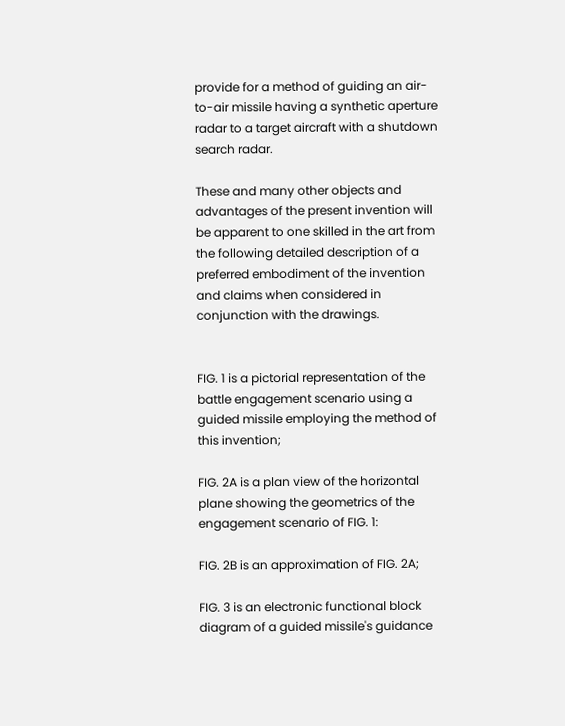provide for a method of guiding an air-to-air missile having a synthetic aperture radar to a target aircraft with a shutdown search radar.

These and many other objects and advantages of the present invention will be apparent to one skilled in the art from the following detailed description of a preferred embodiment of the invention and claims when considered in conjunction with the drawings.


FIG. 1 is a pictorial representation of the battle engagement scenario using a guided missile employing the method of this invention;

FIG. 2A is a plan view of the horizontal plane showing the geometrics of the engagement scenario of FIG. 1:

FIG. 2B is an approximation of FIG. 2A;

FIG. 3 is an electronic functional block diagram of a guided missile's guidance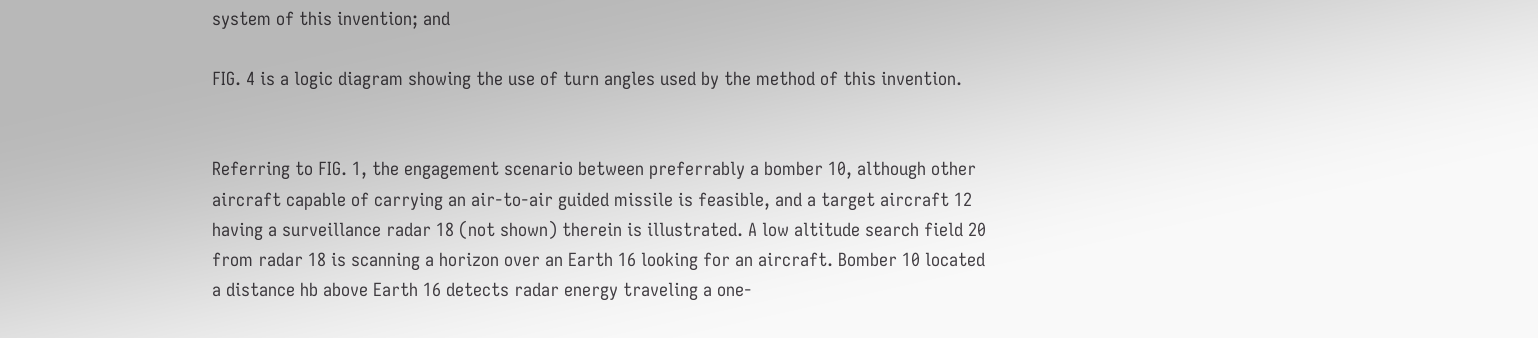system of this invention; and

FIG. 4 is a logic diagram showing the use of turn angles used by the method of this invention.


Referring to FIG. 1, the engagement scenario between preferrably a bomber 10, although other aircraft capable of carrying an air-to-air guided missile is feasible, and a target aircraft 12 having a surveillance radar 18 (not shown) therein is illustrated. A low altitude search field 20 from radar 18 is scanning a horizon over an Earth 16 looking for an aircraft. Bomber 10 located a distance hb above Earth 16 detects radar energy traveling a one-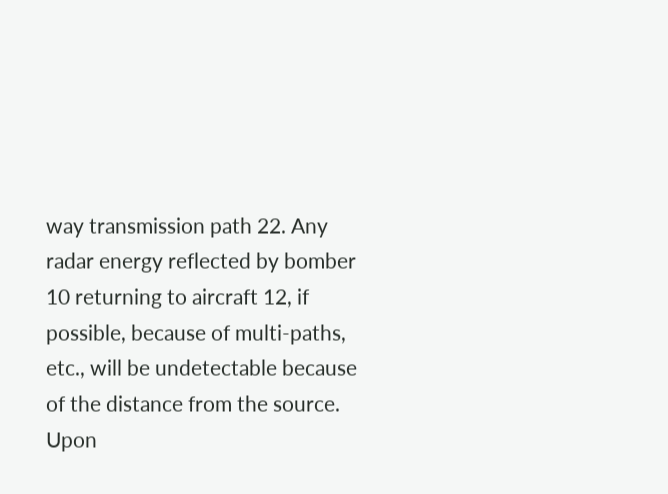way transmission path 22. Any radar energy reflected by bomber 10 returning to aircraft 12, if possible, because of multi-paths, etc., will be undetectable because of the distance from the source. Upon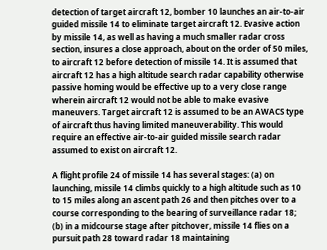detection of target aircraft 12, bomber 10 launches an air-to-air guided missile 14 to eliminate target aircraft 12. Evasive action by missile 14, as well as having a much smaller radar cross section, insures a close approach, about on the order of 50 miles, to aircraft 12 before detection of missile 14. It is assumed that aircraft 12 has a high altitude search radar capability otherwise passive homing would be effective up to a very close range wherein aircraft 12 would not be able to make evasive maneuvers. Target aircraft 12 is assumed to be an AWACS type of aircraft thus having limited maneuverability. This would require an effective air-to-air guided missile search radar assumed to exist on aircraft 12.

A flight profile 24 of missile 14 has several stages: (a) on launching, missile 14 climbs quickly to a high altitude such as 10 to 15 miles along an ascent path 26 and then pitches over to a course corresponding to the bearing of surveillance radar 18; (b) in a midcourse stage after pitchover, missile 14 flies on a pursuit path 28 toward radar 18 maintaining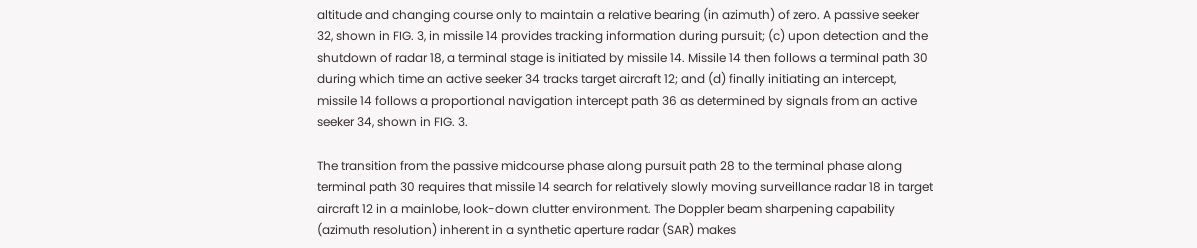altitude and changing course only to maintain a relative bearing (in azimuth) of zero. A passive seeker 32, shown in FIG. 3, in missile 14 provides tracking information during pursuit; (c) upon detection and the shutdown of radar 18, a terminal stage is initiated by missile 14. Missile 14 then follows a terminal path 30 during which time an active seeker 34 tracks target aircraft 12; and (d) finally initiating an intercept, missile 14 follows a proportional navigation intercept path 36 as determined by signals from an active seeker 34, shown in FIG. 3.

The transition from the passive midcourse phase along pursuit path 28 to the terminal phase along terminal path 30 requires that missile 14 search for relatively slowly moving surveillance radar 18 in target aircraft 12 in a mainlobe, look-down clutter environment. The Doppler beam sharpening capability (azimuth resolution) inherent in a synthetic aperture radar (SAR) makes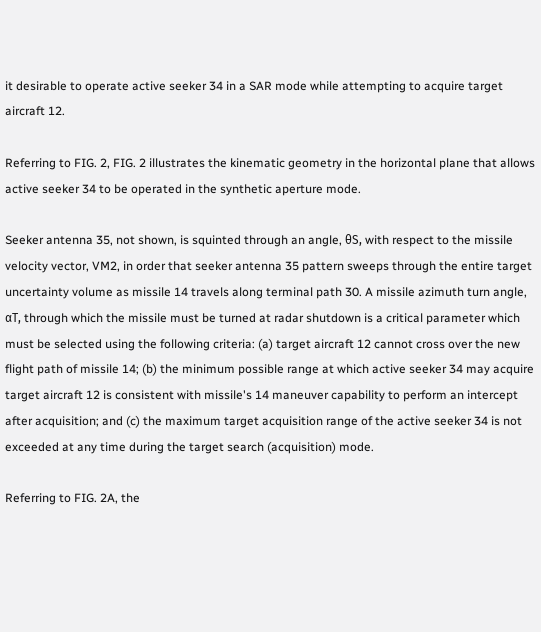it desirable to operate active seeker 34 in a SAR mode while attempting to acquire target aircraft 12.

Referring to FIG. 2, FIG. 2 illustrates the kinematic geometry in the horizontal plane that allows active seeker 34 to be operated in the synthetic aperture mode.

Seeker antenna 35, not shown, is squinted through an angle, θS, with respect to the missile velocity vector, VM2, in order that seeker antenna 35 pattern sweeps through the entire target uncertainty volume as missile 14 travels along terminal path 30. A missile azimuth turn angle, αT, through which the missile must be turned at radar shutdown is a critical parameter which must be selected using the following criteria: (a) target aircraft 12 cannot cross over the new flight path of missile 14; (b) the minimum possible range at which active seeker 34 may acquire target aircraft 12 is consistent with missile's 14 maneuver capability to perform an intercept after acquisition; and (c) the maximum target acquisition range of the active seeker 34 is not exceeded at any time during the target search (acquisition) mode.

Referring to FIG. 2A, the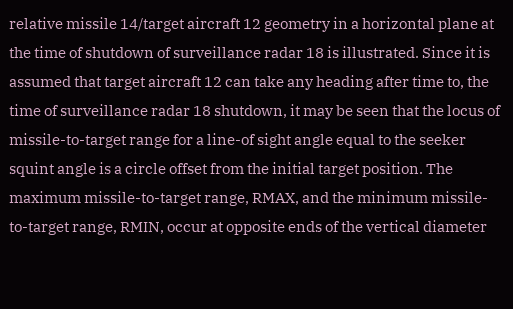relative missile 14/target aircraft 12 geometry in a horizontal plane at the time of shutdown of surveillance radar 18 is illustrated. Since it is assumed that target aircraft 12 can take any heading after time to, the time of surveillance radar 18 shutdown, it may be seen that the locus of missile-to-target range for a line-of sight angle equal to the seeker squint angle is a circle offset from the initial target position. The maximum missile-to-target range, RMAX, and the minimum missile-to-target range, RMIN, occur at opposite ends of the vertical diameter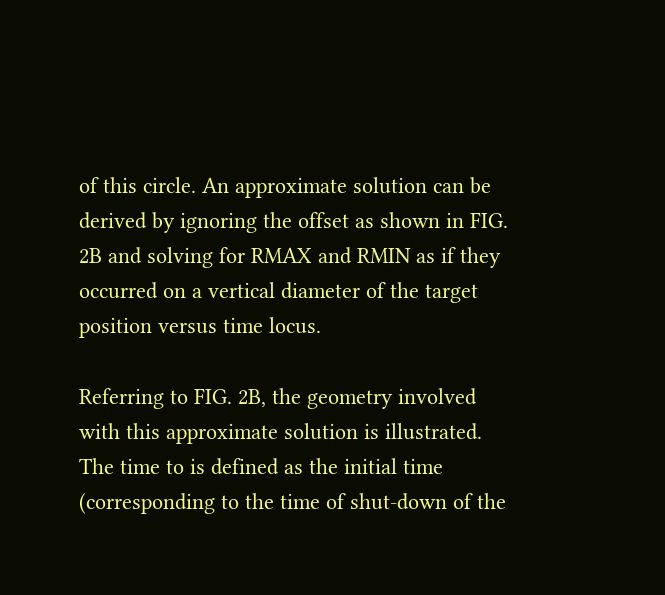of this circle. An approximate solution can be derived by ignoring the offset as shown in FIG. 2B and solving for RMAX and RMIN as if they occurred on a vertical diameter of the target position versus time locus.

Referring to FIG. 2B, the geometry involved with this approximate solution is illustrated. The time to is defined as the initial time (corresponding to the time of shut-down of the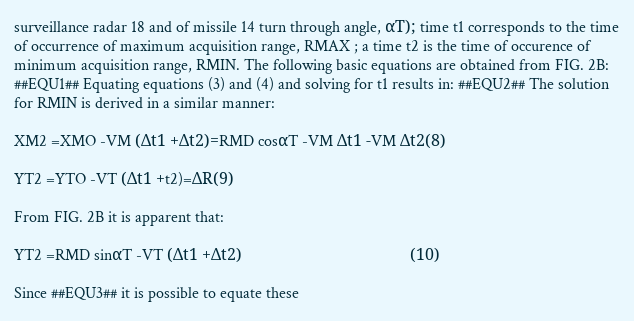surveillance radar 18 and of missile 14 turn through angle, αT); time t1 corresponds to the time of occurrence of maximum acquisition range, RMAX ; a time t2 is the time of occurence of minimum acquisition range, RMIN. The following basic equations are obtained from FIG. 2B: ##EQU1## Equating equations (3) and (4) and solving for t1 results in: ##EQU2## The solution for RMIN is derived in a similar manner:

XM2 =XMO -VM (Δt1 +Δt2)=RMD cosαT -VM Δt1 -VM Δt2(8)

YT2 =YTO -VT (Δt1 +t2)=ΔR(9)

From FIG. 2B it is apparent that:

YT2 =RMD sinαT -VT (Δt1 +Δt2)                                          (10)

Since ##EQU3## it is possible to equate these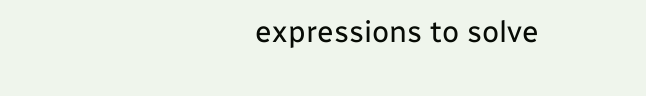expressions to solve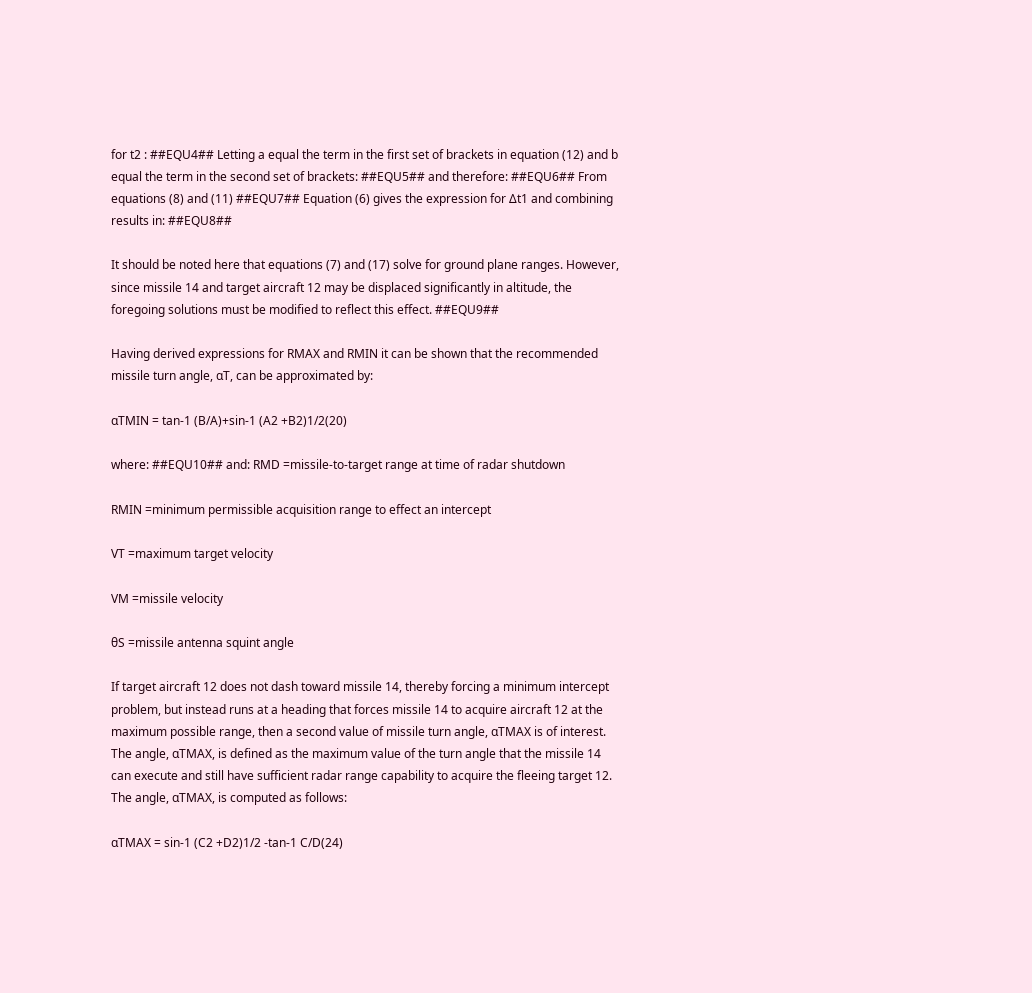for t2 : ##EQU4## Letting a equal the term in the first set of brackets in equation (12) and b equal the term in the second set of brackets: ##EQU5## and therefore: ##EQU6## From equations (8) and (11) ##EQU7## Equation (6) gives the expression for Δt1 and combining results in: ##EQU8##

It should be noted here that equations (7) and (17) solve for ground plane ranges. However, since missile 14 and target aircraft 12 may be displaced significantly in altitude, the foregoing solutions must be modified to reflect this effect. ##EQU9##

Having derived expressions for RMAX and RMIN it can be shown that the recommended missile turn angle, αT, can be approximated by:

αTMIN = tan-1 (B/A)+sin-1 (A2 +B2)1/2(20)

where: ##EQU10## and: RMD =missile-to-target range at time of radar shutdown

RMIN =minimum permissible acquisition range to effect an intercept

VT =maximum target velocity

VM =missile velocity

θS =missile antenna squint angle

If target aircraft 12 does not dash toward missile 14, thereby forcing a minimum intercept problem, but instead runs at a heading that forces missile 14 to acquire aircraft 12 at the maximum possible range, then a second value of missile turn angle, αTMAX is of interest. The angle, αTMAX, is defined as the maximum value of the turn angle that the missile 14 can execute and still have sufficient radar range capability to acquire the fleeing target 12. The angle, αTMAX, is computed as follows:

αTMAX = sin-1 (C2 +D2)1/2 -tan-1 C/D(24)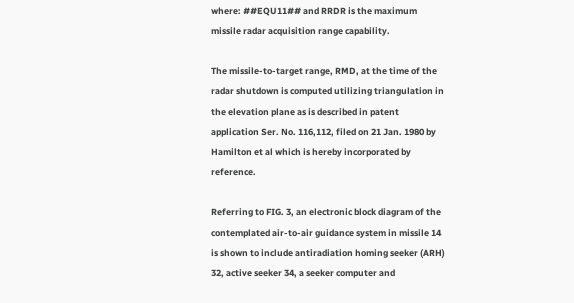where: ##EQU11## and RRDR is the maximum missile radar acquisition range capability.

The missile-to-target range, RMD, at the time of the radar shutdown is computed utilizing triangulation in the elevation plane as is described in patent application Ser. No. 116,112, filed on 21 Jan. 1980 by Hamilton et al which is hereby incorporated by reference.

Referring to FIG. 3, an electronic block diagram of the contemplated air-to-air guidance system in missile 14 is shown to include antiradiation homing seeker (ARH) 32, active seeker 34, a seeker computer and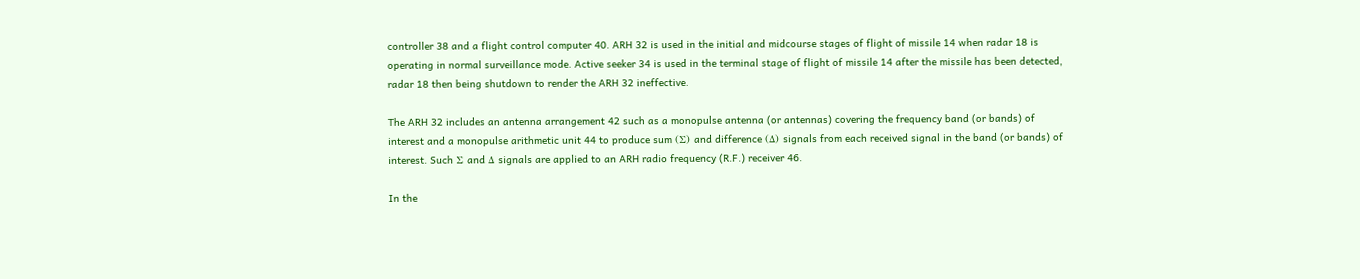controller 38 and a flight control computer 40. ARH 32 is used in the initial and midcourse stages of flight of missile 14 when radar 18 is operating in normal surveillance mode. Active seeker 34 is used in the terminal stage of flight of missile 14 after the missile has been detected, radar 18 then being shutdown to render the ARH 32 ineffective.

The ARH 32 includes an antenna arrangement 42 such as a monopulse antenna (or antennas) covering the frequency band (or bands) of interest and a monopulse arithmetic unit 44 to produce sum (Σ) and difference (Δ) signals from each received signal in the band (or bands) of interest. Such Σ and Δ signals are applied to an ARH radio frequency (R.F.) receiver 46.

In the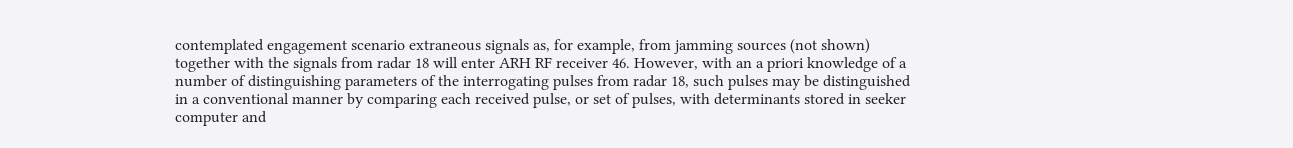contemplated engagement scenario extraneous signals as, for example, from jamming sources (not shown) together with the signals from radar 18 will enter ARH RF receiver 46. However, with an a priori knowledge of a number of distinguishing parameters of the interrogating pulses from radar 18, such pulses may be distinguished in a conventional manner by comparing each received pulse, or set of pulses, with determinants stored in seeker computer and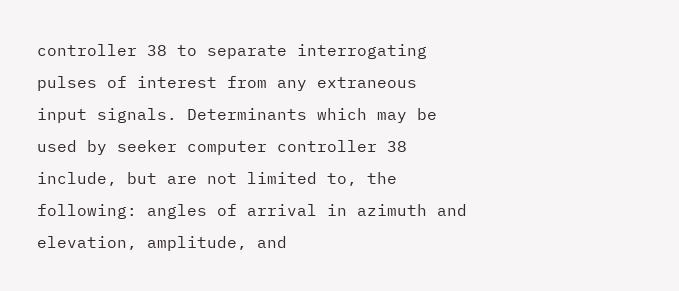controller 38 to separate interrogating pulses of interest from any extraneous input signals. Determinants which may be used by seeker computer controller 38 include, but are not limited to, the following: angles of arrival in azimuth and elevation, amplitude, and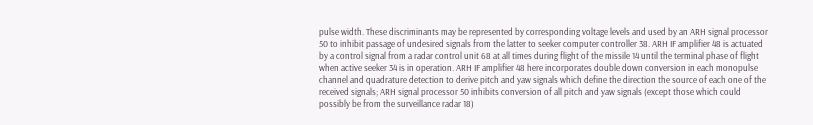pulse width. These discriminants may be represented by corresponding voltage levels and used by an ARH signal processor 50 to inhibit passage of undesired signals from the latter to seeker computer controller 38. ARH IF amplifier 48 is actuated by a control signal from a radar control unit 68 at all times during flight of the missile 14 until the terminal phase of flight when active seeker 34 is in operation. ARH IF amplifier 48 here incorporates double down conversion in each monopulse channel and quadrature detection to derive pitch and yaw signals which define the direction the source of each one of the received signals; ARH signal processor 50 inhibits conversion of all pitch and yaw signals (except those which could possibly be from the surveillance radar 18)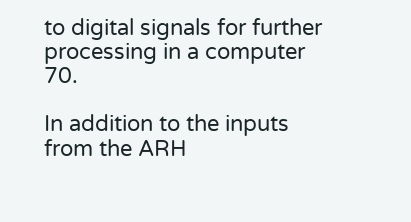to digital signals for further processing in a computer 70.

In addition to the inputs from the ARH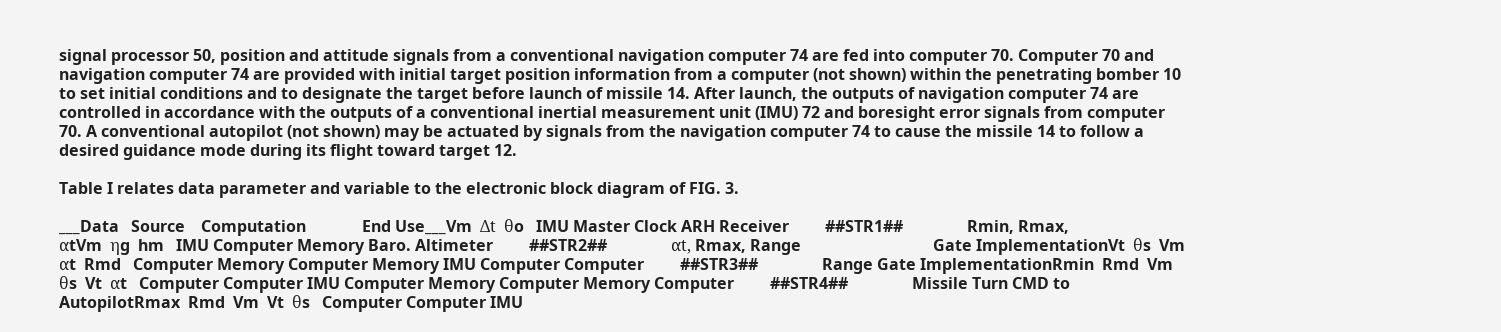signal processor 50, position and attitude signals from a conventional navigation computer 74 are fed into computer 70. Computer 70 and navigation computer 74 are provided with initial target position information from a computer (not shown) within the penetrating bomber 10 to set initial conditions and to designate the target before launch of missile 14. After launch, the outputs of navigation computer 74 are controlled in accordance with the outputs of a conventional inertial measurement unit (IMU) 72 and boresight error signals from computer 70. A conventional autopilot (not shown) may be actuated by signals from the navigation computer 74 to cause the missile 14 to follow a desired guidance mode during its flight toward target 12.

Table I relates data parameter and variable to the electronic block diagram of FIG. 3.

___Data   Source    Computation              End Use___Vm  Δt  θo   IMU Master Clock ARH Receiver         ##STR1##                Rmin, Rmax,                                 αtVm  ηg  hm   IMU Computer Memory Baro. Altimeter         ##STR2##                αt, Rmax, Range                                 Gate ImplementationVt  θs  Vm  αt  Rmd   Computer Memory Computer Memory IMU Computer Computer         ##STR3##                Range Gate ImplementationRmin  Rmd  Vm  θs  Vt  αt   Computer Computer IMU Computer Memory Computer Memory Computer         ##STR4##                Missile Turn CMD to AutopilotRmax  Rmd  Vm  Vt  θs   Computer Computer IMU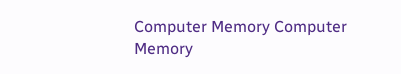Computer Memory Computer Memory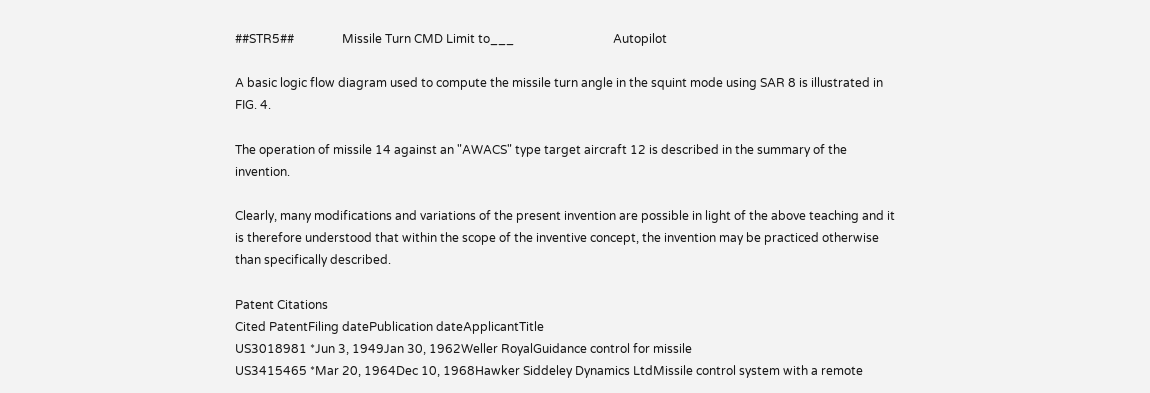##STR5##                Missile Turn CMD Limit to___                                 Autopilot

A basic logic flow diagram used to compute the missile turn angle in the squint mode using SAR 8 is illustrated in FIG. 4.

The operation of missile 14 against an "AWACS" type target aircraft 12 is described in the summary of the invention.

Clearly, many modifications and variations of the present invention are possible in light of the above teaching and it is therefore understood that within the scope of the inventive concept, the invention may be practiced otherwise than specifically described.

Patent Citations
Cited PatentFiling datePublication dateApplicantTitle
US3018981 *Jun 3, 1949Jan 30, 1962Weller RoyalGuidance control for missile
US3415465 *Mar 20, 1964Dec 10, 1968Hawker Siddeley Dynamics LtdMissile control system with a remote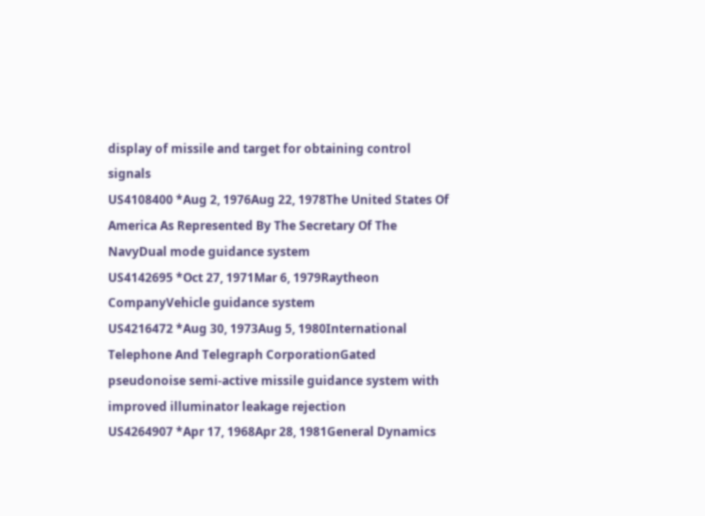display of missile and target for obtaining control signals
US4108400 *Aug 2, 1976Aug 22, 1978The United States Of America As Represented By The Secretary Of The NavyDual mode guidance system
US4142695 *Oct 27, 1971Mar 6, 1979Raytheon CompanyVehicle guidance system
US4216472 *Aug 30, 1973Aug 5, 1980International Telephone And Telegraph CorporationGated pseudonoise semi-active missile guidance system with improved illuminator leakage rejection
US4264907 *Apr 17, 1968Apr 28, 1981General Dynamics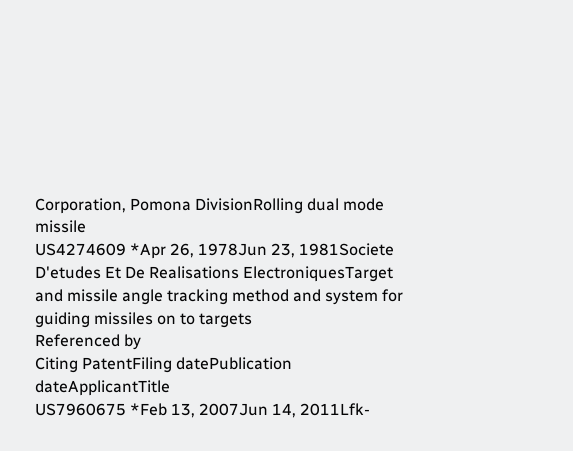Corporation, Pomona DivisionRolling dual mode missile
US4274609 *Apr 26, 1978Jun 23, 1981Societe D'etudes Et De Realisations ElectroniquesTarget and missile angle tracking method and system for guiding missiles on to targets
Referenced by
Citing PatentFiling datePublication dateApplicantTitle
US7960675 *Feb 13, 2007Jun 14, 2011Lfk-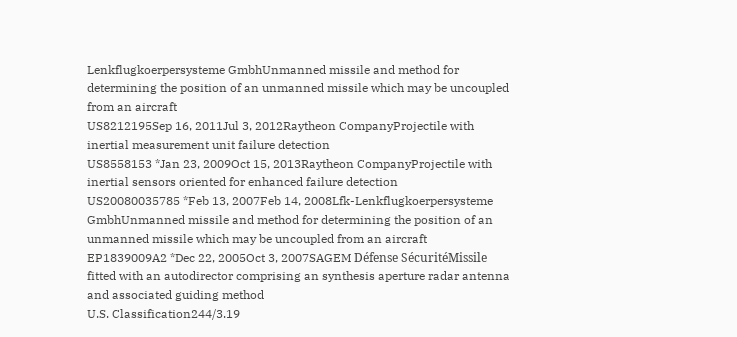Lenkflugkoerpersysteme GmbhUnmanned missile and method for determining the position of an unmanned missile which may be uncoupled from an aircraft
US8212195Sep 16, 2011Jul 3, 2012Raytheon CompanyProjectile with inertial measurement unit failure detection
US8558153 *Jan 23, 2009Oct 15, 2013Raytheon CompanyProjectile with inertial sensors oriented for enhanced failure detection
US20080035785 *Feb 13, 2007Feb 14, 2008Lfk-Lenkflugkoerpersysteme GmbhUnmanned missile and method for determining the position of an unmanned missile which may be uncoupled from an aircraft
EP1839009A2 *Dec 22, 2005Oct 3, 2007SAGEM Défense SécuritéMissile fitted with an autodirector comprising an synthesis aperture radar antenna and associated guiding method
U.S. Classification244/3.19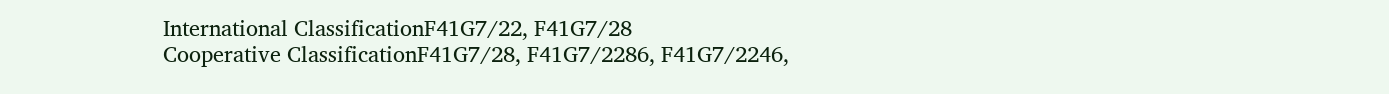International ClassificationF41G7/22, F41G7/28
Cooperative ClassificationF41G7/28, F41G7/2286, F41G7/2246,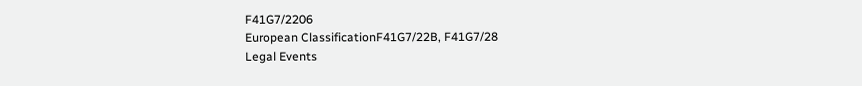F41G7/2206
European ClassificationF41G7/22B, F41G7/28
Legal Events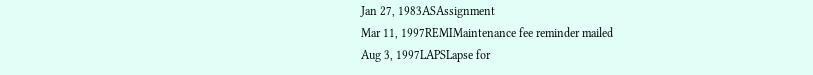Jan 27, 1983ASAssignment
Mar 11, 1997REMIMaintenance fee reminder mailed
Aug 3, 1997LAPSLapse for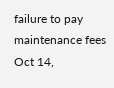failure to pay maintenance fees
Oct 14,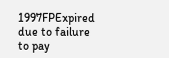1997FPExpired due to failure to pay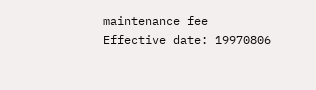maintenance fee
Effective date: 19970806